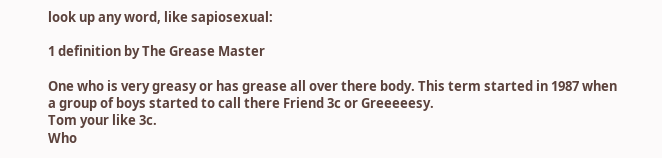look up any word, like sapiosexual:

1 definition by The Grease Master

One who is very greasy or has grease all over there body. This term started in 1987 when a group of boys started to call there Friend 3c or Greeeeesy.
Tom your like 3c.
Who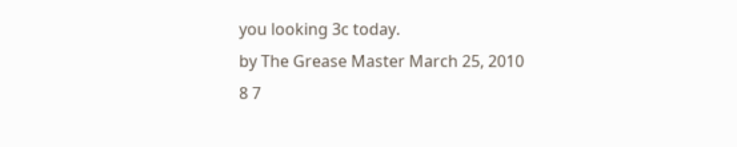you looking 3c today.
by The Grease Master March 25, 2010
8 7